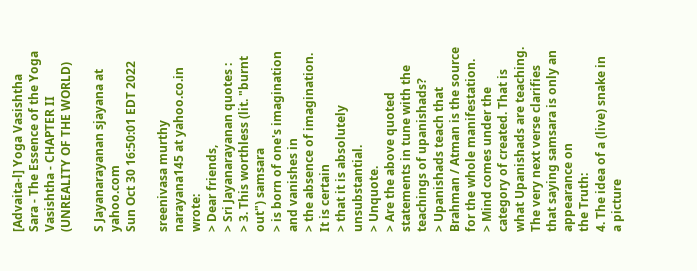[Advaita-l] Yoga Vasishtha Sara - The Essence of the Yoga Vasishtha - CHAPTER II (UNREALITY OF THE WORLD)

S Jayanarayanan sjayana at yahoo.com
Sun Oct 30 16:50:01 EDT 2022

sreenivasa murthy narayana145 at yahoo.co.in wrote:
> Dear friends,
> Sri Jayanarayanan quotes :
> 3. This worthless (lit. "burnt out") samsara
> is born of one's imagination and vanishes in
> the absence of imagination. It is certain
> that it is absolutely unsubstantial.
> Unquote.
> Are the above quoted statements in tune with the teachings of upanishads?
> Upanishads teach that Brahman / Atman is the source for the whole manifestation.
> Mind comes under the category of created. That is what Upanishads are teaching.
The very next verse clarifies that saying samsara is only an appearance on
the Truth:
4. The idea of a (live) snake in a picture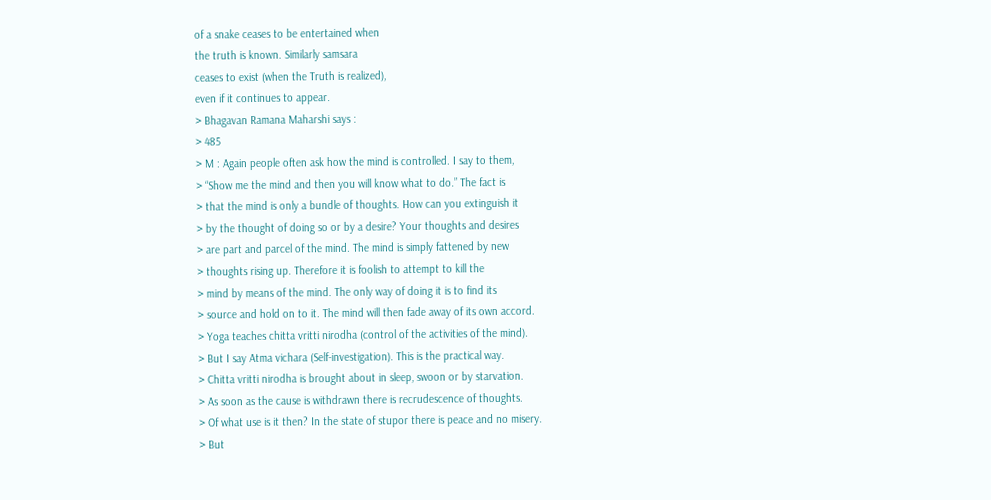of a snake ceases to be entertained when
the truth is known. Similarly samsara
ceases to exist (when the Truth is realized),
even if it continues to appear.
> Bhagavan Ramana Maharshi says :
> 485
> M : Again people often ask how the mind is controlled. I say to them,
> “Show me the mind and then you will know what to do.” The fact is
> that the mind is only a bundle of thoughts. How can you extinguish it
> by the thought of doing so or by a desire? Your thoughts and desires
> are part and parcel of the mind. The mind is simply fattened by new
> thoughts rising up. Therefore it is foolish to attempt to kill the
> mind by means of the mind. The only way of doing it is to find its
> source and hold on to it. The mind will then fade away of its own accord.
> Yoga teaches chitta vritti nirodha (control of the activities of the mind).
> But I say Atma vichara (Self-investigation). This is the practical way.
> Chitta vritti nirodha is brought about in sleep, swoon or by starvation.
> As soon as the cause is withdrawn there is recrudescence of thoughts.
> Of what use is it then? In the state of stupor there is peace and no misery.
> But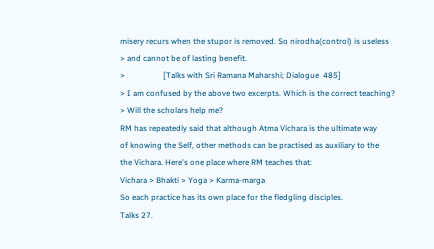misery recurs when the stupor is removed. So nirodha(control) is useless
> and cannot be of lasting benefit.
>                   [Talks with Sri Ramana Maharshi; Dialogue  485]
> I am confused by the above two excerpts. Which is the correct teaching?
> Will the scholars help me?
RM has repeatedly said that although Atma Vichara is the ultimate way
of knowing the Self, other methods can be practised as auxiliary to the
the Vichara. Here's one place where RM teaches that:
Vichara > Bhakti > Yoga > Karma-marga
So each practice has its own place for the fledgling disciples.
Talks 27.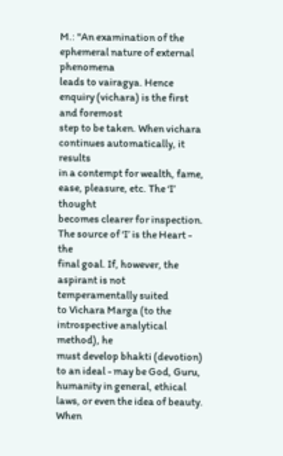M.: "An examination of the ephemeral nature of external phenomena
leads to vairagya. Hence enquiry (vichara) is the first and foremost
step to be taken. When vichara continues automatically, it results
in a contempt for wealth, fame, ease, pleasure, etc. The ‘I’ thought
becomes clearer for inspection. The source of ‘I’ is the Heart - the
final goal. If, however, the aspirant is not temperamentally suited
to Vichara Marga (to the introspective analytical method), he
must develop bhakti (devotion) to an ideal - may be God, Guru,
humanity in general, ethical laws, or even the idea of beauty. When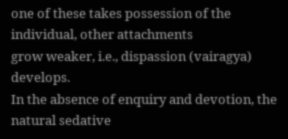one of these takes possession of the individual, other attachments
grow weaker, i.e., dispassion (vairagya) develops.
In the absence of enquiry and devotion, the natural sedative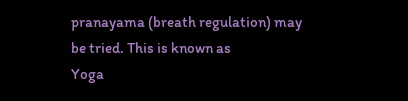pranayama (breath regulation) may be tried. This is known as
Yoga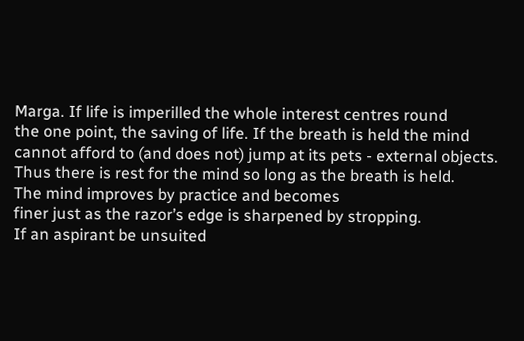Marga. If life is imperilled the whole interest centres round
the one point, the saving of life. If the breath is held the mind
cannot afford to (and does not) jump at its pets - external objects.
Thus there is rest for the mind so long as the breath is held.
The mind improves by practice and becomes
finer just as the razor’s edge is sharpened by stropping.
If an aspirant be unsuited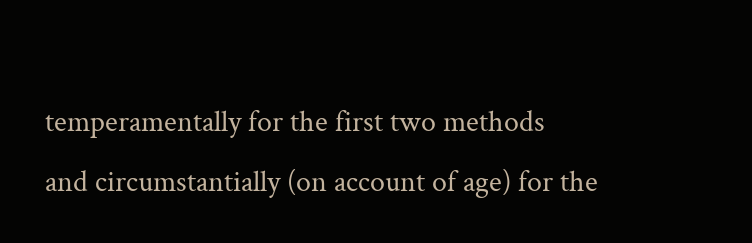temperamentally for the first two methods
and circumstantially (on account of age) for the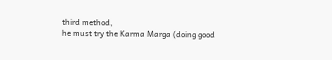third method,
he must try the Karma Marga (doing good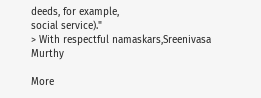deeds, for example,
social service)."
> With respectful namaskars,Sreenivasa Murthy

More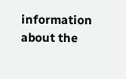information about the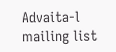Advaita-l mailing list